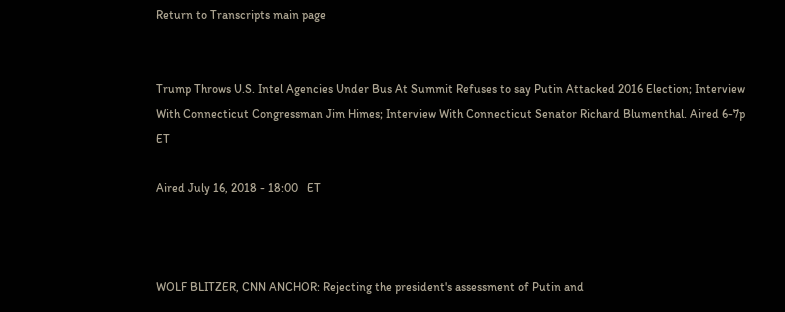Return to Transcripts main page


Trump Throws U.S. Intel Agencies Under Bus At Summit Refuses to say Putin Attacked 2016 Election; Interview With Connecticut Congressman Jim Himes; Interview With Connecticut Senator Richard Blumenthal. Aired 6-7p ET

Aired July 16, 2018 - 18:00   ET



WOLF BLITZER, CNN ANCHOR: Rejecting the president's assessment of Putin and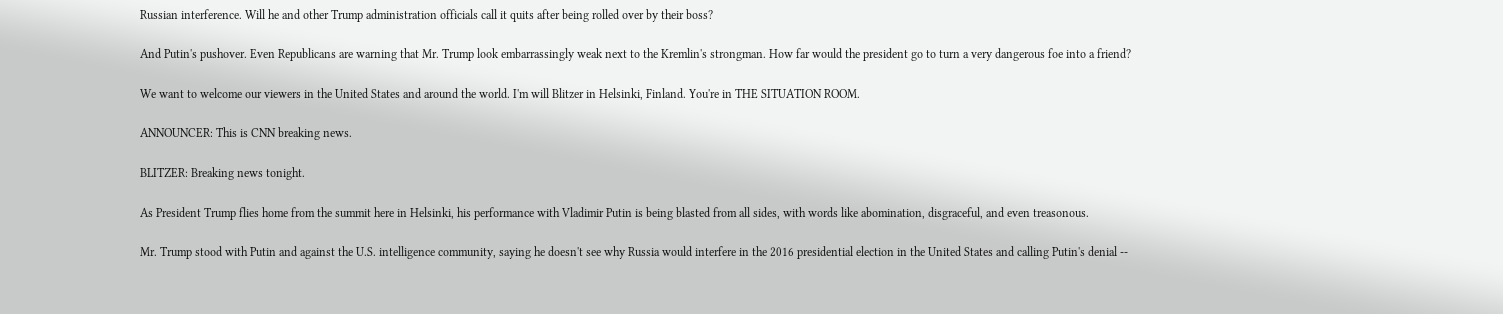Russian interference. Will he and other Trump administration officials call it quits after being rolled over by their boss?

And Putin's pushover. Even Republicans are warning that Mr. Trump look embarrassingly weak next to the Kremlin's strongman. How far would the president go to turn a very dangerous foe into a friend?

We want to welcome our viewers in the United States and around the world. I'm will Blitzer in Helsinki, Finland. You're in THE SITUATION ROOM.

ANNOUNCER: This is CNN breaking news.

BLITZER: Breaking news tonight.

As President Trump flies home from the summit here in Helsinki, his performance with Vladimir Putin is being blasted from all sides, with words like abomination, disgraceful, and even treasonous.

Mr. Trump stood with Putin and against the U.S. intelligence community, saying he doesn't see why Russia would interfere in the 2016 presidential election in the United States and calling Putin's denial --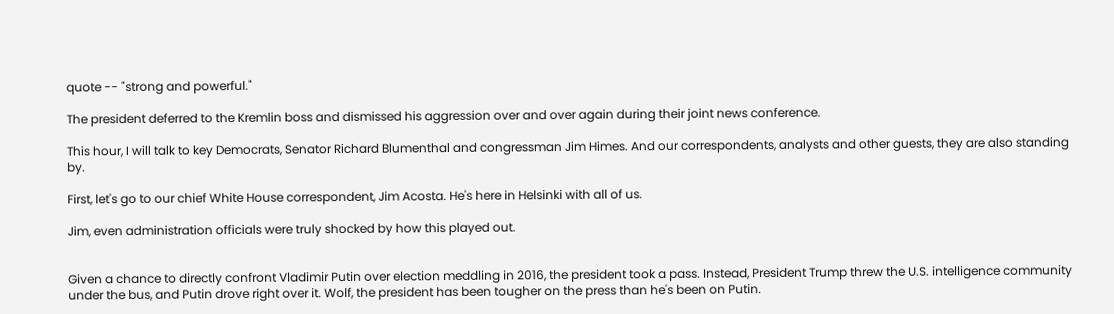quote -- "strong and powerful."

The president deferred to the Kremlin boss and dismissed his aggression over and over again during their joint news conference.

This hour, I will talk to key Democrats, Senator Richard Blumenthal and congressman Jim Himes. And our correspondents, analysts and other guests, they are also standing by.

First, let's go to our chief White House correspondent, Jim Acosta. He's here in Helsinki with all of us.

Jim, even administration officials were truly shocked by how this played out.


Given a chance to directly confront Vladimir Putin over election meddling in 2016, the president took a pass. Instead, President Trump threw the U.S. intelligence community under the bus, and Putin drove right over it. Wolf, the president has been tougher on the press than he's been on Putin.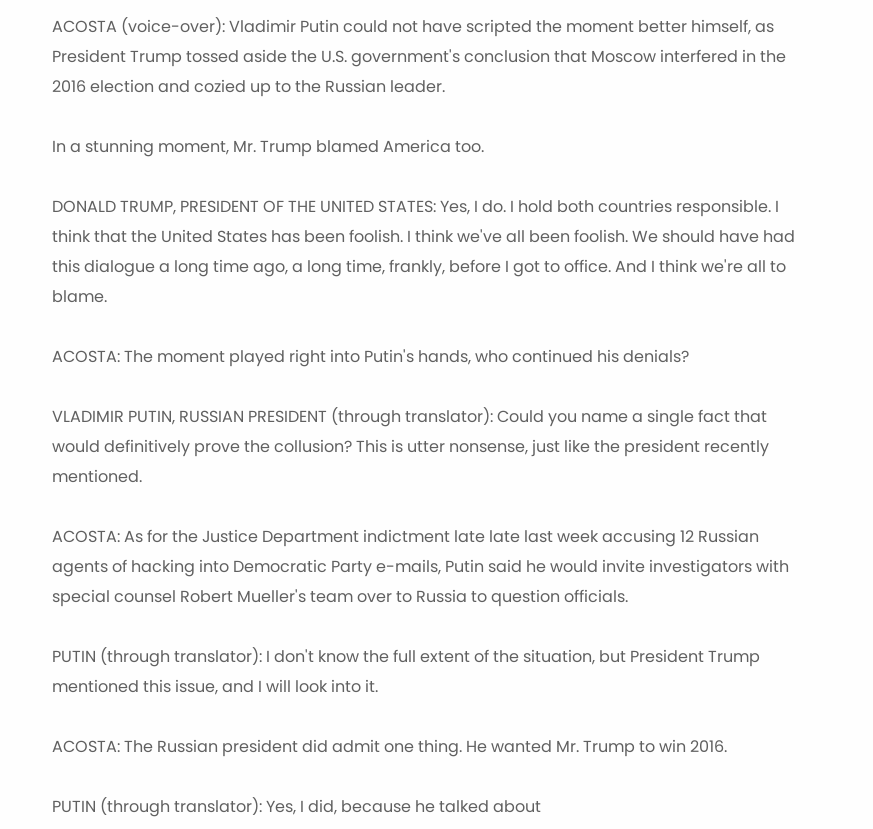ACOSTA (voice-over): Vladimir Putin could not have scripted the moment better himself, as President Trump tossed aside the U.S. government's conclusion that Moscow interfered in the 2016 election and cozied up to the Russian leader.

In a stunning moment, Mr. Trump blamed America too.

DONALD TRUMP, PRESIDENT OF THE UNITED STATES: Yes, I do. I hold both countries responsible. I think that the United States has been foolish. I think we've all been foolish. We should have had this dialogue a long time ago, a long time, frankly, before I got to office. And I think we're all to blame.

ACOSTA: The moment played right into Putin's hands, who continued his denials?

VLADIMIR PUTIN, RUSSIAN PRESIDENT (through translator): Could you name a single fact that would definitively prove the collusion? This is utter nonsense, just like the president recently mentioned.

ACOSTA: As for the Justice Department indictment late late last week accusing 12 Russian agents of hacking into Democratic Party e-mails, Putin said he would invite investigators with special counsel Robert Mueller's team over to Russia to question officials.

PUTIN (through translator): I don't know the full extent of the situation, but President Trump mentioned this issue, and I will look into it.

ACOSTA: The Russian president did admit one thing. He wanted Mr. Trump to win 2016.

PUTIN (through translator): Yes, I did, because he talked about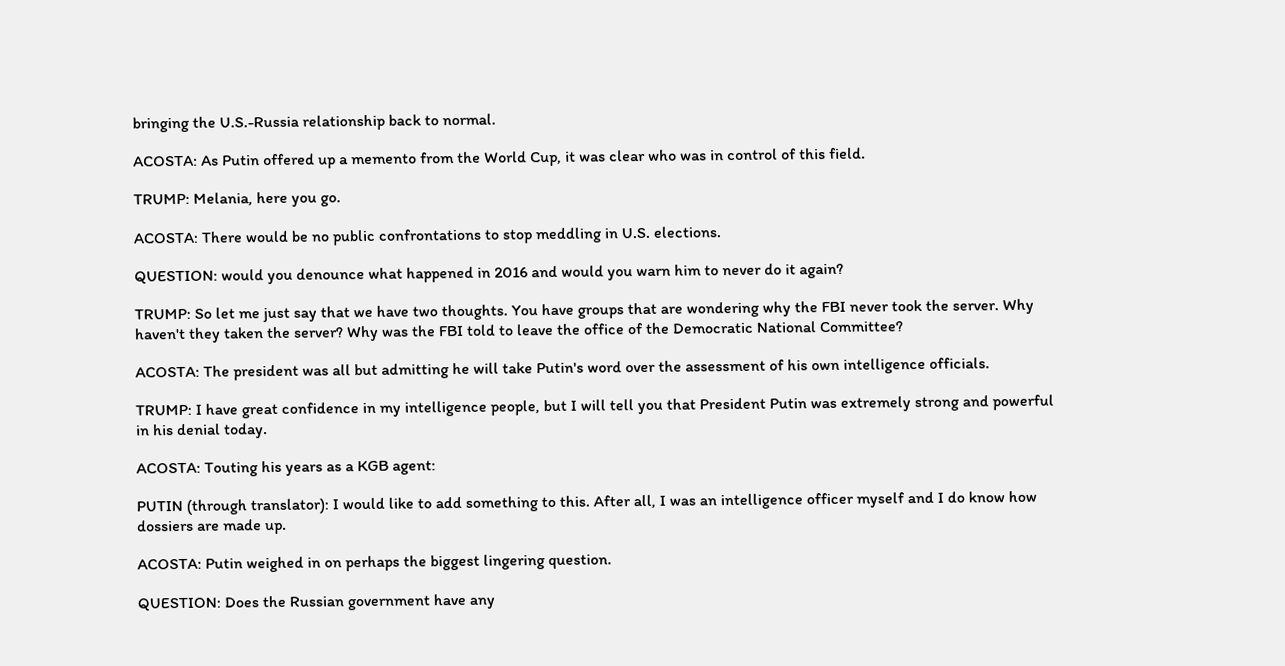bringing the U.S.-Russia relationship back to normal.

ACOSTA: As Putin offered up a memento from the World Cup, it was clear who was in control of this field.

TRUMP: Melania, here you go.

ACOSTA: There would be no public confrontations to stop meddling in U.S. elections.

QUESTION: would you denounce what happened in 2016 and would you warn him to never do it again?

TRUMP: So let me just say that we have two thoughts. You have groups that are wondering why the FBI never took the server. Why haven't they taken the server? Why was the FBI told to leave the office of the Democratic National Committee?

ACOSTA: The president was all but admitting he will take Putin's word over the assessment of his own intelligence officials.

TRUMP: I have great confidence in my intelligence people, but I will tell you that President Putin was extremely strong and powerful in his denial today.

ACOSTA: Touting his years as a KGB agent:

PUTIN (through translator): I would like to add something to this. After all, I was an intelligence officer myself and I do know how dossiers are made up.

ACOSTA: Putin weighed in on perhaps the biggest lingering question.

QUESTION: Does the Russian government have any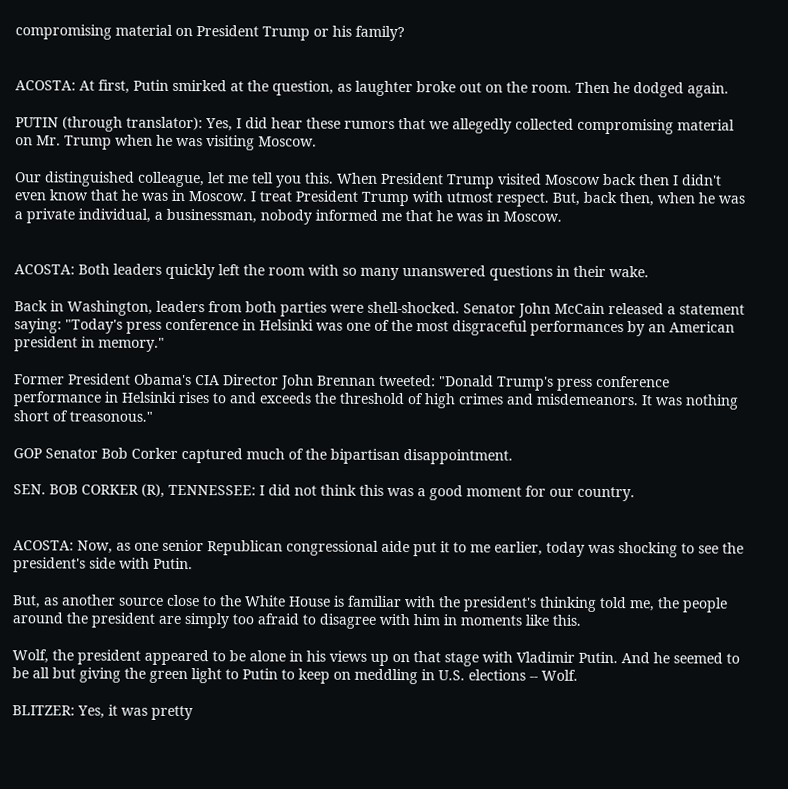compromising material on President Trump or his family?


ACOSTA: At first, Putin smirked at the question, as laughter broke out on the room. Then he dodged again.

PUTIN (through translator): Yes, I did hear these rumors that we allegedly collected compromising material on Mr. Trump when he was visiting Moscow.

Our distinguished colleague, let me tell you this. When President Trump visited Moscow back then I didn't even know that he was in Moscow. I treat President Trump with utmost respect. But, back then, when he was a private individual, a businessman, nobody informed me that he was in Moscow.


ACOSTA: Both leaders quickly left the room with so many unanswered questions in their wake.

Back in Washington, leaders from both parties were shell-shocked. Senator John McCain released a statement saying: "Today's press conference in Helsinki was one of the most disgraceful performances by an American president in memory."

Former President Obama's CIA Director John Brennan tweeted: "Donald Trump's press conference performance in Helsinki rises to and exceeds the threshold of high crimes and misdemeanors. It was nothing short of treasonous."

GOP Senator Bob Corker captured much of the bipartisan disappointment.

SEN. BOB CORKER (R), TENNESSEE: I did not think this was a good moment for our country.


ACOSTA: Now, as one senior Republican congressional aide put it to me earlier, today was shocking to see the president's side with Putin.

But, as another source close to the White House is familiar with the president's thinking told me, the people around the president are simply too afraid to disagree with him in moments like this.

Wolf, the president appeared to be alone in his views up on that stage with Vladimir Putin. And he seemed to be all but giving the green light to Putin to keep on meddling in U.S. elections -- Wolf.

BLITZER: Yes, it was pretty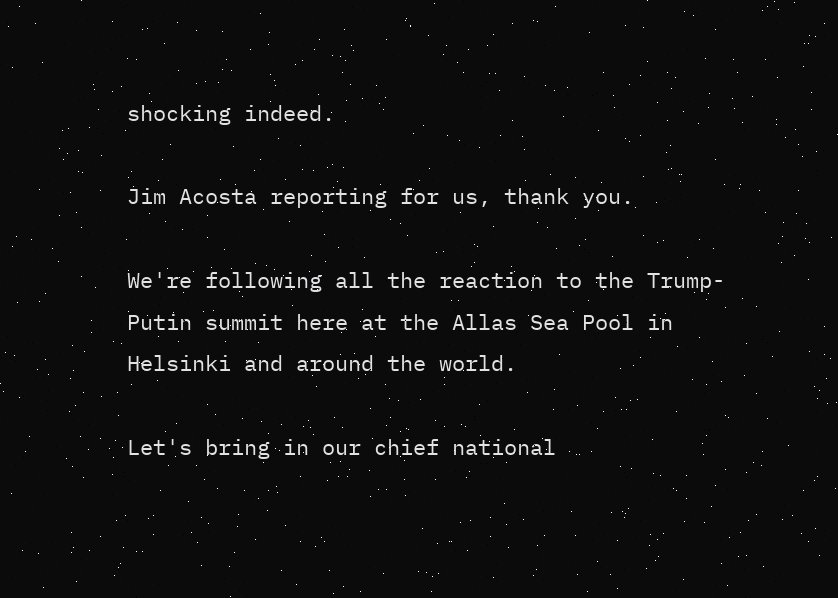shocking indeed.

Jim Acosta reporting for us, thank you.

We're following all the reaction to the Trump-Putin summit here at the Allas Sea Pool in Helsinki and around the world.

Let's bring in our chief national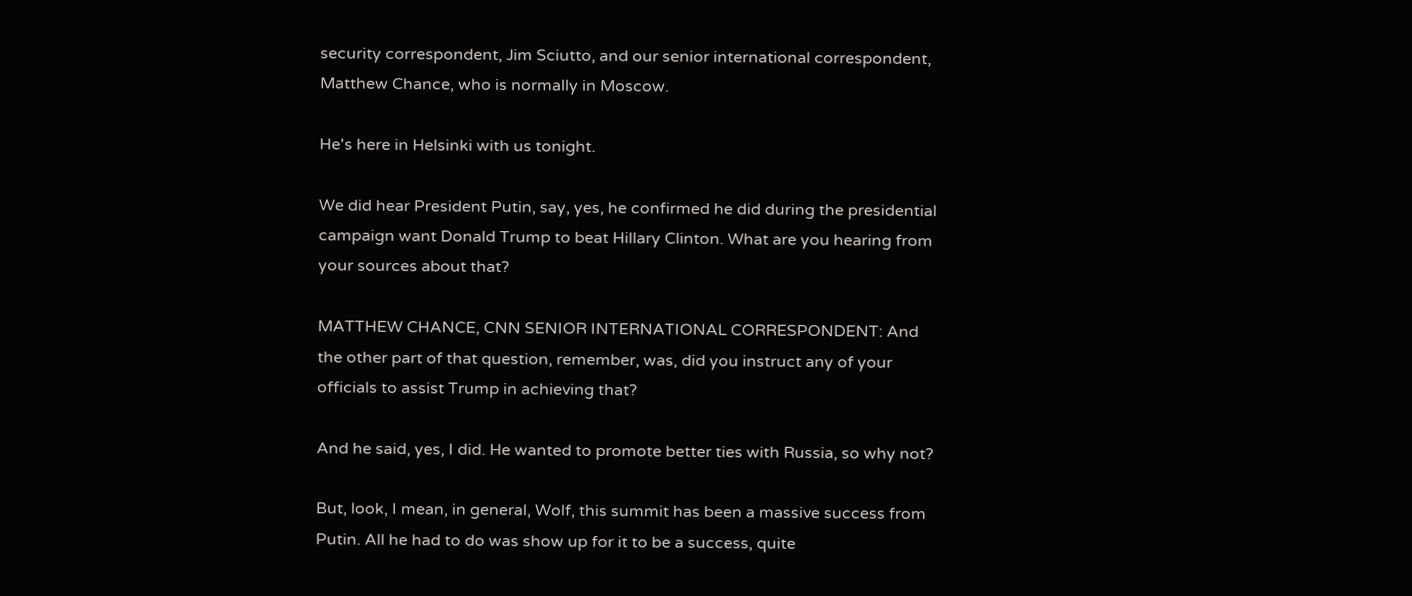security correspondent, Jim Sciutto, and our senior international correspondent, Matthew Chance, who is normally in Moscow.

He's here in Helsinki with us tonight.

We did hear President Putin, say, yes, he confirmed he did during the presidential campaign want Donald Trump to beat Hillary Clinton. What are you hearing from your sources about that?

MATTHEW CHANCE, CNN SENIOR INTERNATIONAL CORRESPONDENT: And the other part of that question, remember, was, did you instruct any of your officials to assist Trump in achieving that?

And he said, yes, I did. He wanted to promote better ties with Russia, so why not?

But, look, I mean, in general, Wolf, this summit has been a massive success from Putin. All he had to do was show up for it to be a success, quite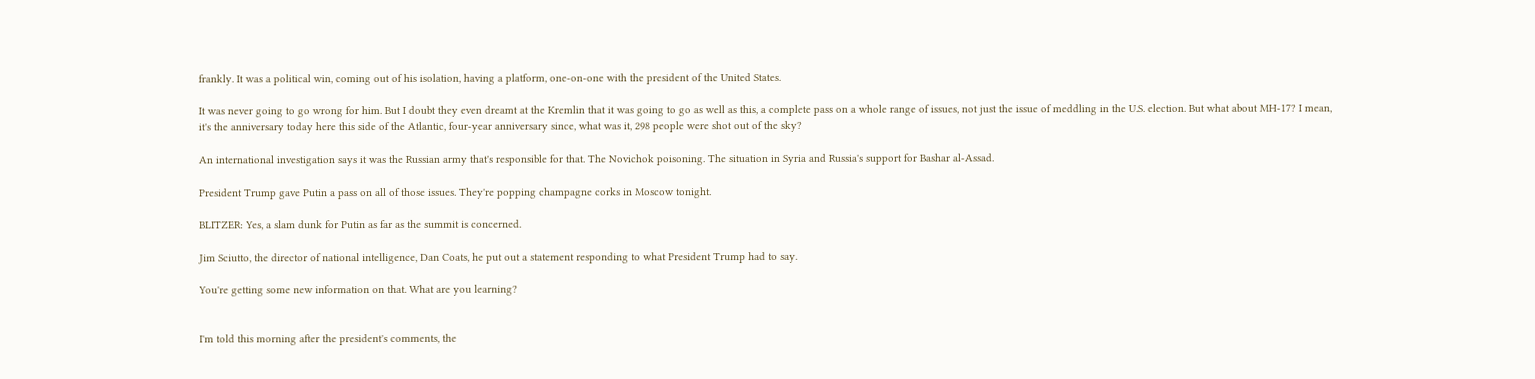frankly. It was a political win, coming out of his isolation, having a platform, one-on-one with the president of the United States.

It was never going to go wrong for him. But I doubt they even dreamt at the Kremlin that it was going to go as well as this, a complete pass on a whole range of issues, not just the issue of meddling in the U.S. election. But what about MH-17? I mean, it's the anniversary today here this side of the Atlantic, four-year anniversary since, what was it, 298 people were shot out of the sky?

An international investigation says it was the Russian army that's responsible for that. The Novichok poisoning. The situation in Syria and Russia's support for Bashar al-Assad.

President Trump gave Putin a pass on all of those issues. They're popping champagne corks in Moscow tonight.

BLITZER: Yes, a slam dunk for Putin as far as the summit is concerned.

Jim Sciutto, the director of national intelligence, Dan Coats, he put out a statement responding to what President Trump had to say.

You're getting some new information on that. What are you learning?


I'm told this morning after the president's comments, the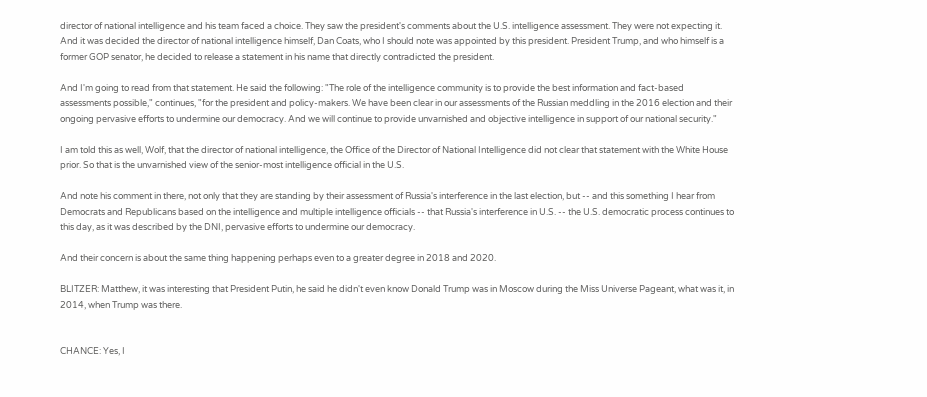director of national intelligence and his team faced a choice. They saw the president's comments about the U.S. intelligence assessment. They were not expecting it. And it was decided the director of national intelligence himself, Dan Coats, who I should note was appointed by this president. President Trump, and who himself is a former GOP senator, he decided to release a statement in his name that directly contradicted the president.

And I'm going to read from that statement. He said the following: "The role of the intelligence community is to provide the best information and fact-based assessments possible," continues, "for the president and policy-makers. We have been clear in our assessments of the Russian meddling in the 2016 election and their ongoing pervasive efforts to undermine our democracy. And we will continue to provide unvarnished and objective intelligence in support of our national security."

I am told this as well, Wolf, that the director of national intelligence, the Office of the Director of National Intelligence did not clear that statement with the White House prior. So that is the unvarnished view of the senior-most intelligence official in the U.S.

And note his comment in there, not only that they are standing by their assessment of Russia's interference in the last election, but -- and this something I hear from Democrats and Republicans based on the intelligence and multiple intelligence officials -- that Russia's interference in U.S. -- the U.S. democratic process continues to this day, as it was described by the DNI, pervasive efforts to undermine our democracy.

And their concern is about the same thing happening perhaps even to a greater degree in 2018 and 2020.

BLITZER: Matthew, it was interesting that President Putin, he said he didn't even know Donald Trump was in Moscow during the Miss Universe Pageant, what was it, in 2014, when Trump was there.


CHANCE: Yes, I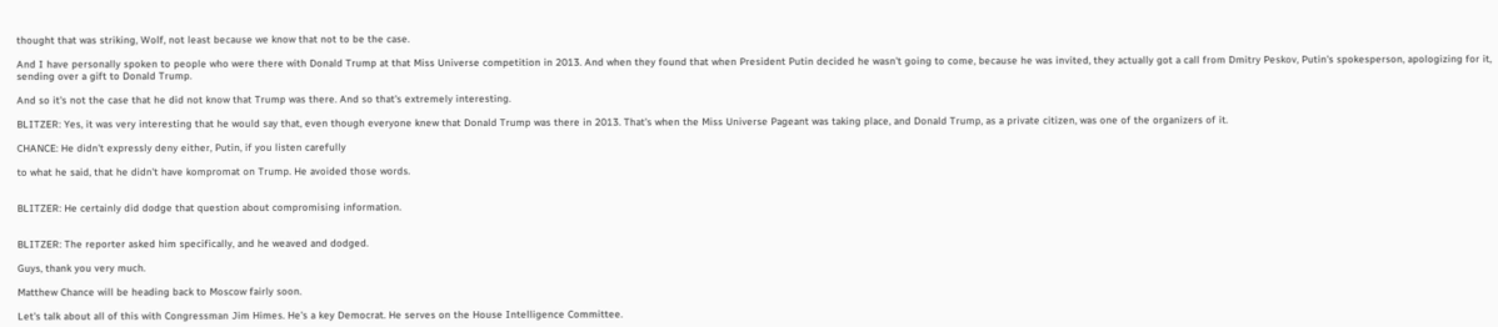thought that was striking, Wolf, not least because we know that not to be the case.

And I have personally spoken to people who were there with Donald Trump at that Miss Universe competition in 2013. And when they found that when President Putin decided he wasn't going to come, because he was invited, they actually got a call from Dmitry Peskov, Putin's spokesperson, apologizing for it, sending over a gift to Donald Trump.

And so it's not the case that he did not know that Trump was there. And so that's extremely interesting.

BLITZER: Yes, it was very interesting that he would say that, even though everyone knew that Donald Trump was there in 2013. That's when the Miss Universe Pageant was taking place, and Donald Trump, as a private citizen, was one of the organizers of it.

CHANCE: He didn't expressly deny either, Putin, if you listen carefully

to what he said, that he didn't have kompromat on Trump. He avoided those words.


BLITZER: He certainly did dodge that question about compromising information.


BLITZER: The reporter asked him specifically, and he weaved and dodged.

Guys, thank you very much.

Matthew Chance will be heading back to Moscow fairly soon.

Let's talk about all of this with Congressman Jim Himes. He's a key Democrat. He serves on the House Intelligence Committee.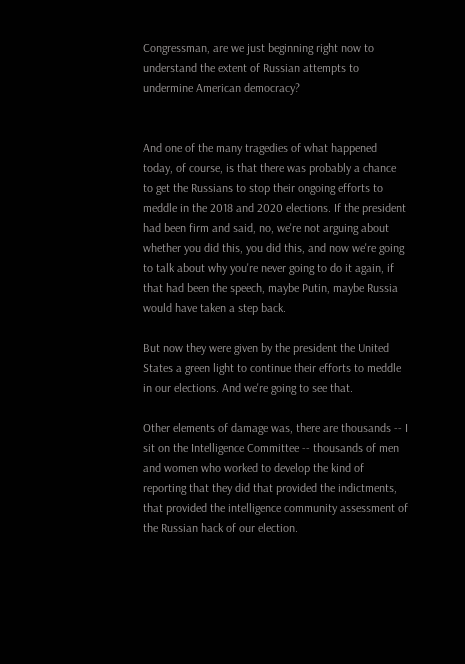Congressman, are we just beginning right now to understand the extent of Russian attempts to undermine American democracy?


And one of the many tragedies of what happened today, of course, is that there was probably a chance to get the Russians to stop their ongoing efforts to meddle in the 2018 and 2020 elections. If the president had been firm and said, no, we're not arguing about whether you did this, you did this, and now we're going to talk about why you're never going to do it again, if that had been the speech, maybe Putin, maybe Russia would have taken a step back.

But now they were given by the president the United States a green light to continue their efforts to meddle in our elections. And we're going to see that.

Other elements of damage was, there are thousands -- I sit on the Intelligence Committee -- thousands of men and women who worked to develop the kind of reporting that they did that provided the indictments, that provided the intelligence community assessment of the Russian hack of our election.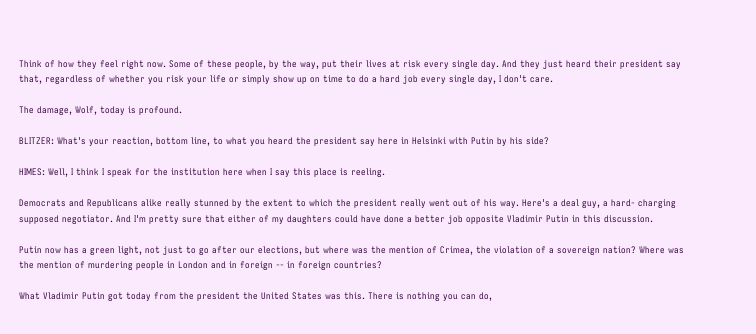Think of how they feel right now. Some of these people, by the way, put their lives at risk every single day. And they just heard their president say that, regardless of whether you risk your life or simply show up on time to do a hard job every single day, I don't care.

The damage, Wolf, today is profound.

BLITZER: What's your reaction, bottom line, to what you heard the president say here in Helsinki with Putin by his side?

HIMES: Well, I think I speak for the institution here when I say this place is reeling.

Democrats and Republicans alike really stunned by the extent to which the president really went out of his way. Here's a deal guy, a hard- charging supposed negotiator. And I'm pretty sure that either of my daughters could have done a better job opposite Vladimir Putin in this discussion.

Putin now has a green light, not just to go after our elections, but where was the mention of Crimea, the violation of a sovereign nation? Where was the mention of murdering people in London and in foreign -- in foreign countries?

What Vladimir Putin got today from the president the United States was this. There is nothing you can do,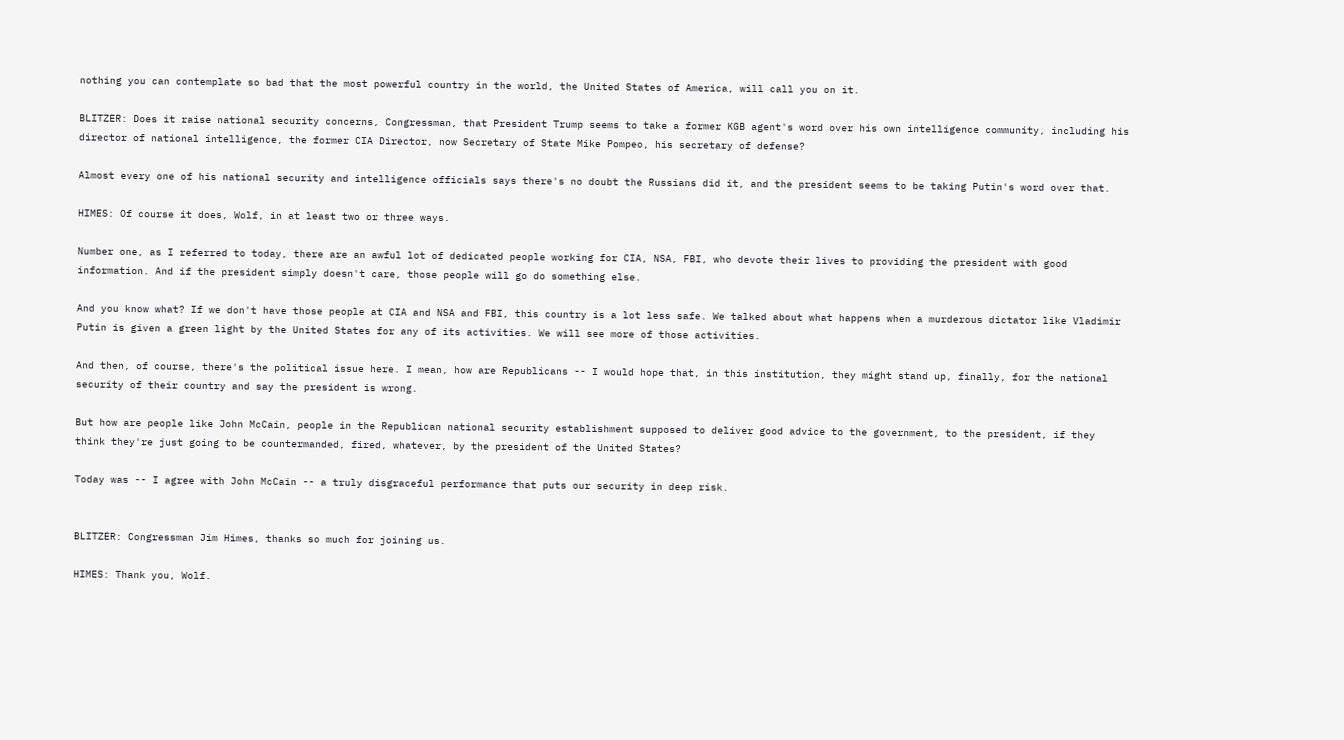nothing you can contemplate so bad that the most powerful country in the world, the United States of America, will call you on it.

BLITZER: Does it raise national security concerns, Congressman, that President Trump seems to take a former KGB agent's word over his own intelligence community, including his director of national intelligence, the former CIA Director, now Secretary of State Mike Pompeo, his secretary of defense?

Almost every one of his national security and intelligence officials says there's no doubt the Russians did it, and the president seems to be taking Putin's word over that.

HIMES: Of course it does, Wolf, in at least two or three ways.

Number one, as I referred to today, there are an awful lot of dedicated people working for CIA, NSA, FBI, who devote their lives to providing the president with good information. And if the president simply doesn't care, those people will go do something else.

And you know what? If we don't have those people at CIA and NSA and FBI, this country is a lot less safe. We talked about what happens when a murderous dictator like Vladimir Putin is given a green light by the United States for any of its activities. We will see more of those activities.

And then, of course, there's the political issue here. I mean, how are Republicans -- I would hope that, in this institution, they might stand up, finally, for the national security of their country and say the president is wrong.

But how are people like John McCain, people in the Republican national security establishment supposed to deliver good advice to the government, to the president, if they think they're just going to be countermanded, fired, whatever, by the president of the United States?

Today was -- I agree with John McCain -- a truly disgraceful performance that puts our security in deep risk.


BLITZER: Congressman Jim Himes, thanks so much for joining us.

HIMES: Thank you, Wolf.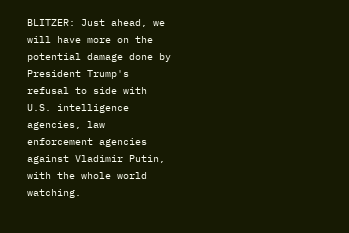BLITZER: Just ahead, we will have more on the potential damage done by President Trump's refusal to side with U.S. intelligence agencies, law enforcement agencies against Vladimir Putin, with the whole world watching.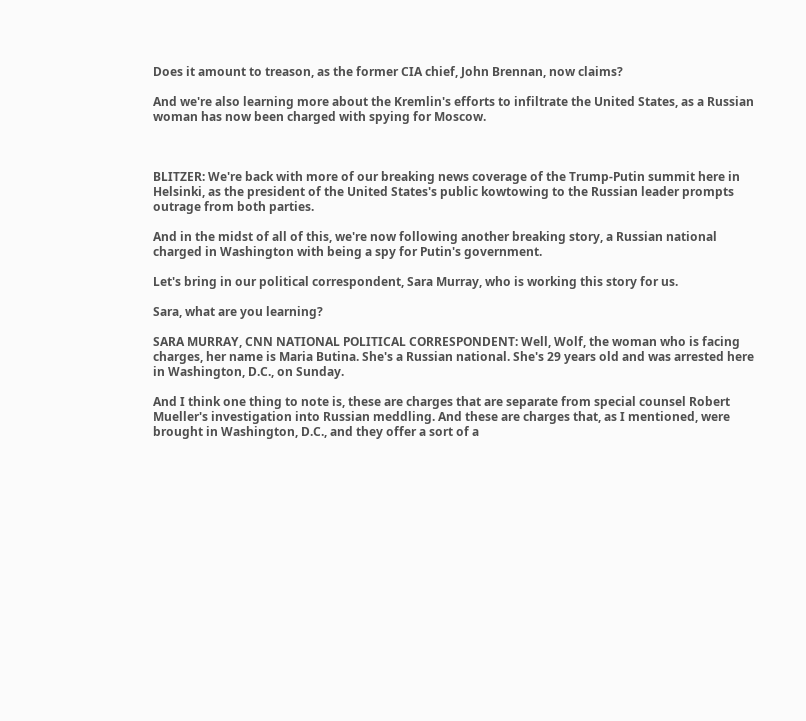Does it amount to treason, as the former CIA chief, John Brennan, now claims?

And we're also learning more about the Kremlin's efforts to infiltrate the United States, as a Russian woman has now been charged with spying for Moscow.



BLITZER: We're back with more of our breaking news coverage of the Trump-Putin summit here in Helsinki, as the president of the United States's public kowtowing to the Russian leader prompts outrage from both parties.

And in the midst of all of this, we're now following another breaking story, a Russian national charged in Washington with being a spy for Putin's government.

Let's bring in our political correspondent, Sara Murray, who is working this story for us.

Sara, what are you learning?

SARA MURRAY, CNN NATIONAL POLITICAL CORRESPONDENT: Well, Wolf, the woman who is facing charges, her name is Maria Butina. She's a Russian national. She's 29 years old and was arrested here in Washington, D.C., on Sunday.

And I think one thing to note is, these are charges that are separate from special counsel Robert Mueller's investigation into Russian meddling. And these are charges that, as I mentioned, were brought in Washington, D.C., and they offer a sort of a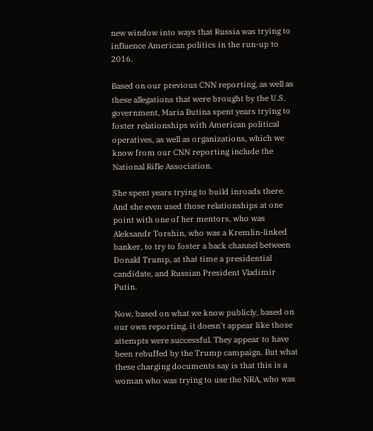new window into ways that Russia was trying to influence American politics in the run-up to 2016.

Based on our previous CNN reporting, as well as these allegations that were brought by the U.S. government, Maria Butina spent years trying to foster relationships with American political operatives, as well as organizations, which we know from our CNN reporting include the National Rifle Association.

She spent years trying to build inroads there. And she even used those relationships at one point with one of her mentors, who was Aleksandr Torshin, who was a Kremlin-linked banker, to try to foster a back channel between Donald Trump, at that time a presidential candidate, and Russian President Vladimir Putin.

Now, based on what we know publicly, based on our own reporting, it doesn't appear like those attempts were successful. They appear to have been rebuffed by the Trump campaign. But what these charging documents say is that this is a woman who was trying to use the NRA, who was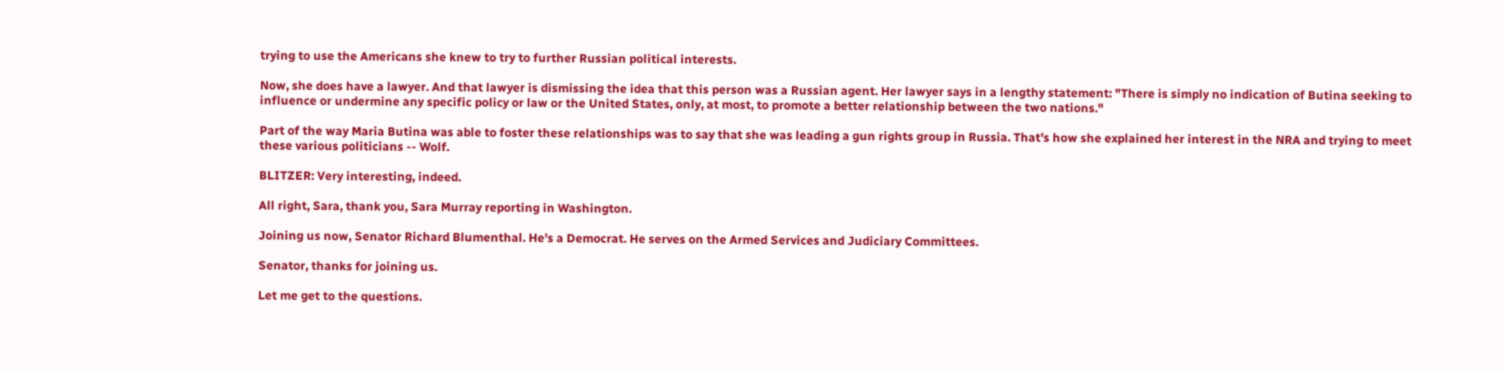trying to use the Americans she knew to try to further Russian political interests.

Now, she does have a lawyer. And that lawyer is dismissing the idea that this person was a Russian agent. Her lawyer says in a lengthy statement: "There is simply no indication of Butina seeking to influence or undermine any specific policy or law or the United States, only, at most, to promote a better relationship between the two nations."

Part of the way Maria Butina was able to foster these relationships was to say that she was leading a gun rights group in Russia. That's how she explained her interest in the NRA and trying to meet these various politicians -- Wolf.

BLITZER: Very interesting, indeed.

All right, Sara, thank you, Sara Murray reporting in Washington.

Joining us now, Senator Richard Blumenthal. He's a Democrat. He serves on the Armed Services and Judiciary Committees.

Senator, thanks for joining us.

Let me get to the questions.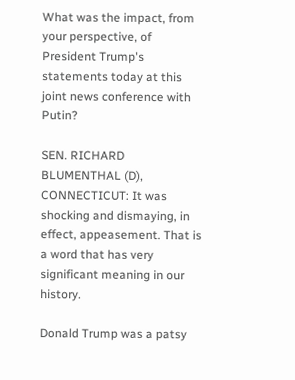What was the impact, from your perspective, of President Trump's statements today at this joint news conference with Putin?

SEN. RICHARD BLUMENTHAL (D), CONNECTICUT: It was shocking and dismaying, in effect, appeasement. That is a word that has very significant meaning in our history.

Donald Trump was a patsy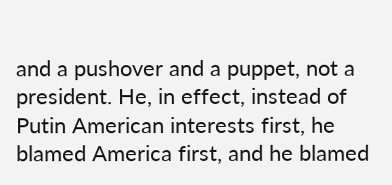and a pushover and a puppet, not a president. He, in effect, instead of Putin American interests first, he blamed America first, and he blamed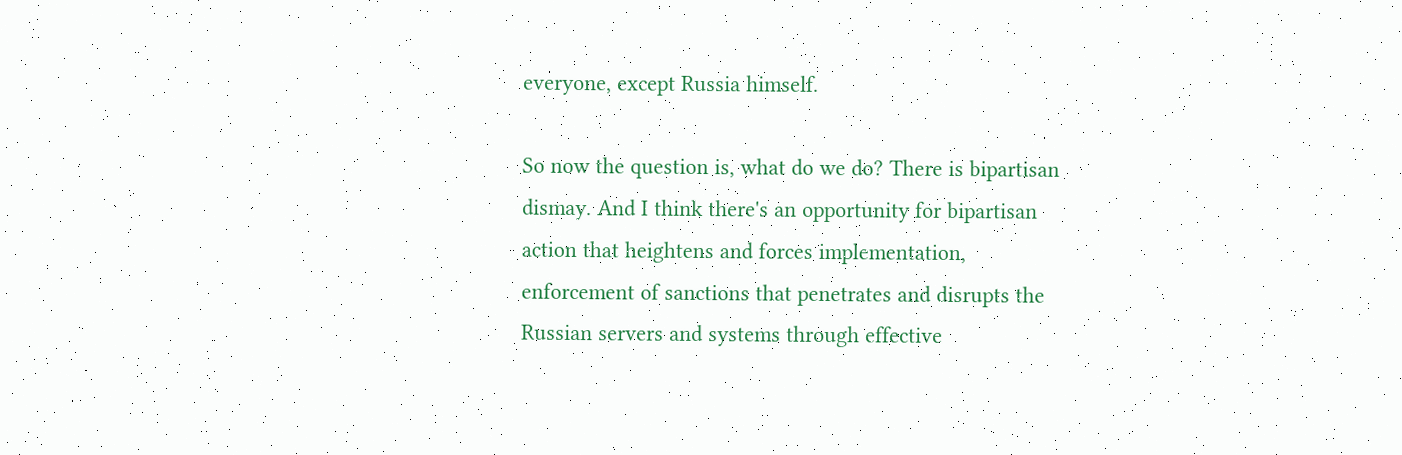everyone, except Russia himself.

So now the question is, what do we do? There is bipartisan dismay. And I think there's an opportunity for bipartisan action that heightens and forces implementation, enforcement of sanctions that penetrates and disrupts the Russian servers and systems through effective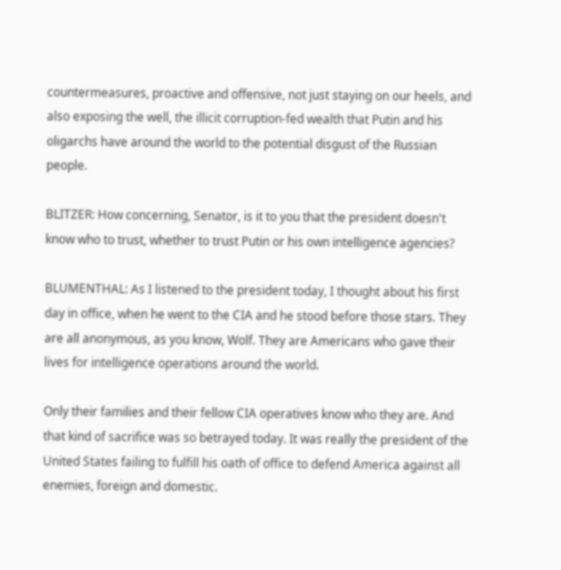countermeasures, proactive and offensive, not just staying on our heels, and also exposing the well, the illicit corruption-fed wealth that Putin and his oligarchs have around the world to the potential disgust of the Russian people.

BLITZER: How concerning, Senator, is it to you that the president doesn't know who to trust, whether to trust Putin or his own intelligence agencies?

BLUMENTHAL: As I listened to the president today, I thought about his first day in office, when he went to the CIA and he stood before those stars. They are all anonymous, as you know, Wolf. They are Americans who gave their lives for intelligence operations around the world.

Only their families and their fellow CIA operatives know who they are. And that kind of sacrifice was so betrayed today. It was really the president of the United States failing to fulfill his oath of office to defend America against all enemies, foreign and domestic.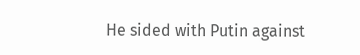He sided with Putin against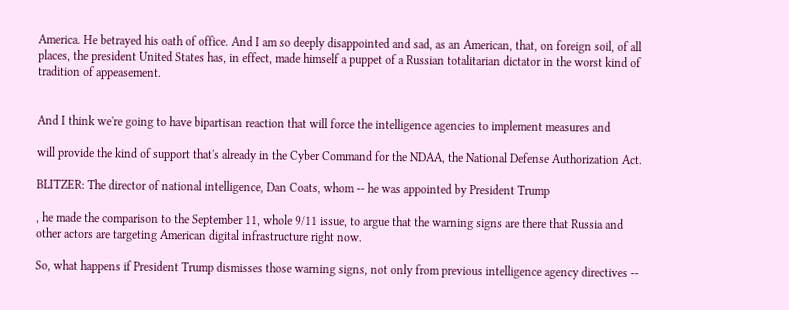America. He betrayed his oath of office. And I am so deeply disappointed and sad, as an American, that, on foreign soil, of all places, the president United States has, in effect, made himself a puppet of a Russian totalitarian dictator in the worst kind of tradition of appeasement.


And I think we're going to have bipartisan reaction that will force the intelligence agencies to implement measures and

will provide the kind of support that's already in the Cyber Command for the NDAA, the National Defense Authorization Act.

BLITZER: The director of national intelligence, Dan Coats, whom -- he was appointed by President Trump

, he made the comparison to the September 11, whole 9/11 issue, to argue that the warning signs are there that Russia and other actors are targeting American digital infrastructure right now.

So, what happens if President Trump dismisses those warning signs, not only from previous intelligence agency directives --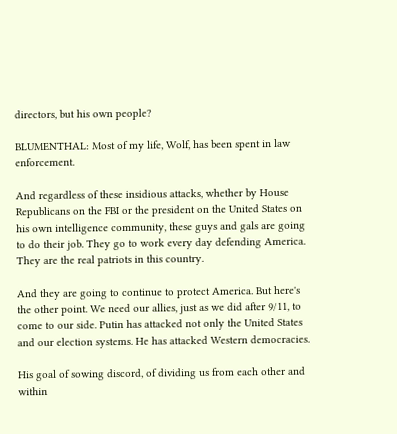directors, but his own people?

BLUMENTHAL: Most of my life, Wolf, has been spent in law enforcement.

And regardless of these insidious attacks, whether by House Republicans on the FBI or the president on the United States on his own intelligence community, these guys and gals are going to do their job. They go to work every day defending America. They are the real patriots in this country.

And they are going to continue to protect America. But here's the other point. We need our allies, just as we did after 9/11, to come to our side. Putin has attacked not only the United States and our election systems. He has attacked Western democracies.

His goal of sowing discord, of dividing us from each other and within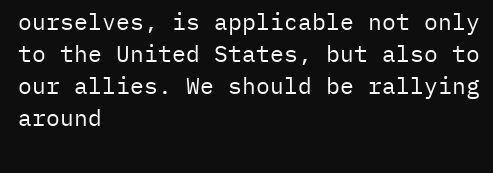ourselves, is applicable not only to the United States, but also to our allies. We should be rallying around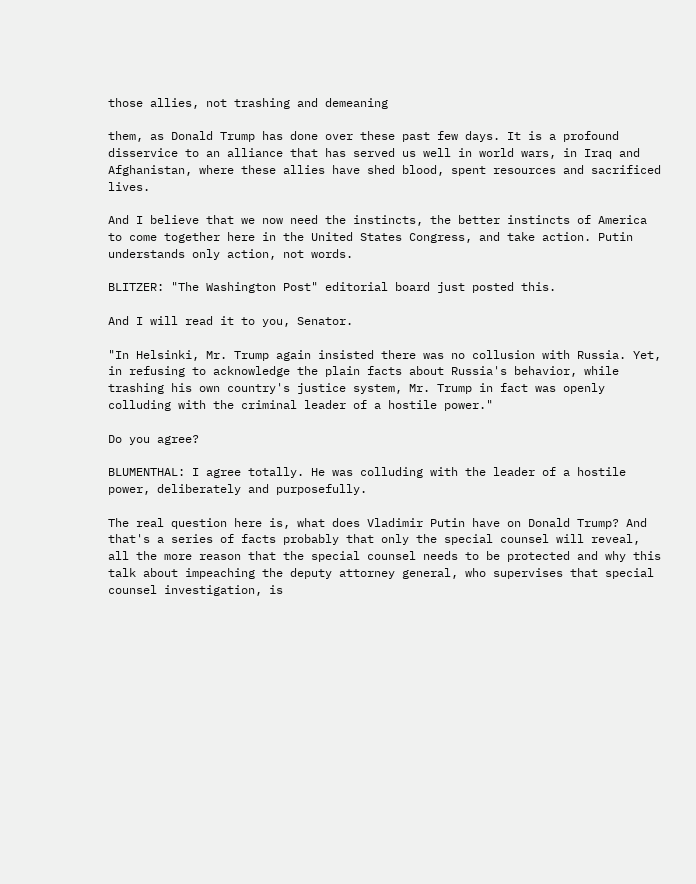those allies, not trashing and demeaning

them, as Donald Trump has done over these past few days. It is a profound disservice to an alliance that has served us well in world wars, in Iraq and Afghanistan, where these allies have shed blood, spent resources and sacrificed lives.

And I believe that we now need the instincts, the better instincts of America to come together here in the United States Congress, and take action. Putin understands only action, not words.

BLITZER: "The Washington Post" editorial board just posted this.

And I will read it to you, Senator.

"In Helsinki, Mr. Trump again insisted there was no collusion with Russia. Yet, in refusing to acknowledge the plain facts about Russia's behavior, while trashing his own country's justice system, Mr. Trump in fact was openly colluding with the criminal leader of a hostile power."

Do you agree?

BLUMENTHAL: I agree totally. He was colluding with the leader of a hostile power, deliberately and purposefully.

The real question here is, what does Vladimir Putin have on Donald Trump? And that's a series of facts probably that only the special counsel will reveal, all the more reason that the special counsel needs to be protected and why this talk about impeaching the deputy attorney general, who supervises that special counsel investigation, is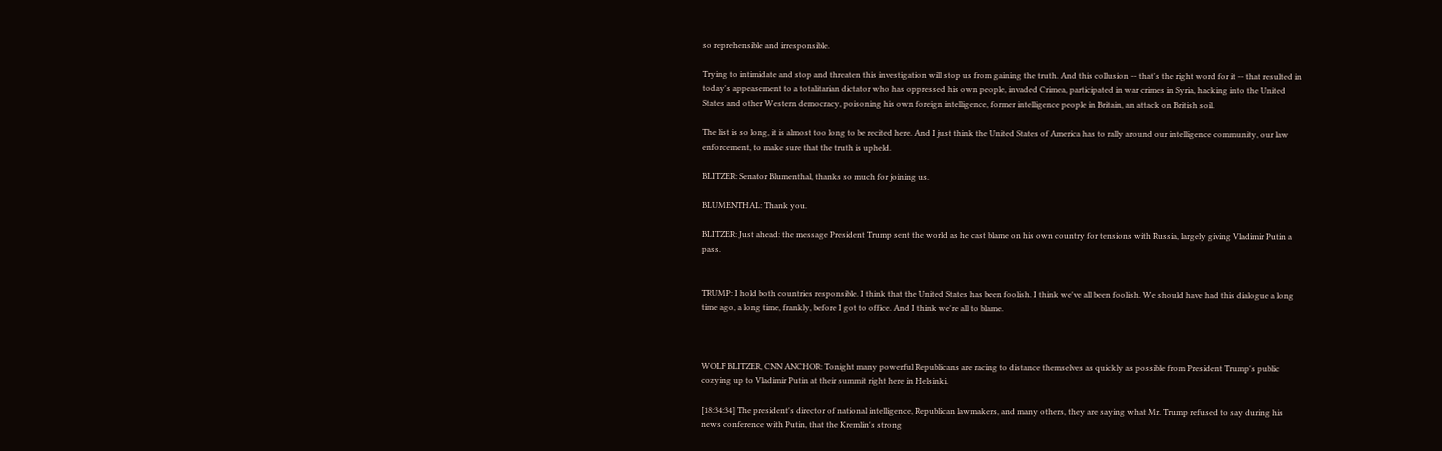so reprehensible and irresponsible.

Trying to intimidate and stop and threaten this investigation will stop us from gaining the truth. And this collusion -- that's the right word for it -- that resulted in today's appeasement to a totalitarian dictator who has oppressed his own people, invaded Crimea, participated in war crimes in Syria, hacking into the United States and other Western democracy, poisoning his own foreign intelligence, former intelligence people in Britain, an attack on British soil.

The list is so long, it is almost too long to be recited here. And I just think the United States of America has to rally around our intelligence community, our law enforcement, to make sure that the truth is upheld.

BLITZER: Senator Blumenthal, thanks so much for joining us.

BLUMENTHAL: Thank you.

BLITZER: Just ahead: the message President Trump sent the world as he cast blame on his own country for tensions with Russia, largely giving Vladimir Putin a pass.


TRUMP: I hold both countries responsible. I think that the United States has been foolish. I think we've all been foolish. We should have had this dialogue a long time ago, a long time, frankly, before I got to office. And I think we're all to blame.



WOLF BLITZER, CNN ANCHOR: Tonight many powerful Republicans are racing to distance themselves as quickly as possible from President Trump's public cozying up to Vladimir Putin at their summit right here in Helsinki.

[18:34:34] The president's director of national intelligence, Republican lawmakers, and many others, they are saying what Mr. Trump refused to say during his news conference with Putin, that the Kremlin's strong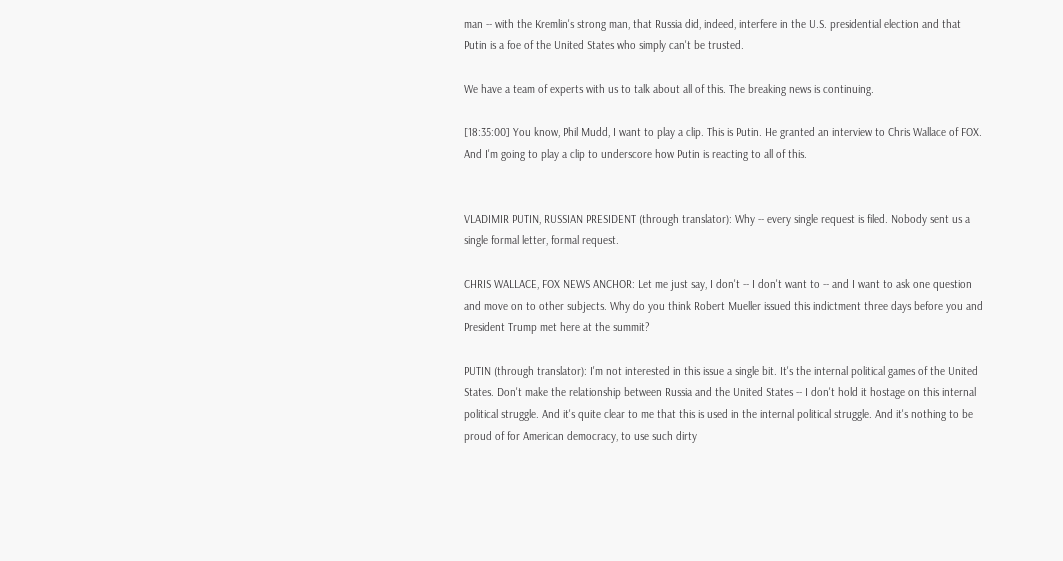man -- with the Kremlin's strong man, that Russia did, indeed, interfere in the U.S. presidential election and that Putin is a foe of the United States who simply can't be trusted.

We have a team of experts with us to talk about all of this. The breaking news is continuing.

[18:35:00] You know, Phil Mudd, I want to play a clip. This is Putin. He granted an interview to Chris Wallace of FOX. And I'm going to play a clip to underscore how Putin is reacting to all of this.


VLADIMIR PUTIN, RUSSIAN PRESIDENT (through translator): Why -- every single request is filed. Nobody sent us a single formal letter, formal request.

CHRIS WALLACE, FOX NEWS ANCHOR: Let me just say, I don't -- I don't want to -- and I want to ask one question and move on to other subjects. Why do you think Robert Mueller issued this indictment three days before you and President Trump met here at the summit?

PUTIN (through translator): I'm not interested in this issue a single bit. It's the internal political games of the United States. Don't make the relationship between Russia and the United States -- I don't hold it hostage on this internal political struggle. And it's quite clear to me that this is used in the internal political struggle. And it's nothing to be proud of for American democracy, to use such dirty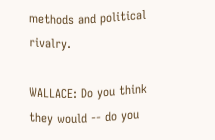methods and political rivalry.

WALLACE: Do you think they would -- do you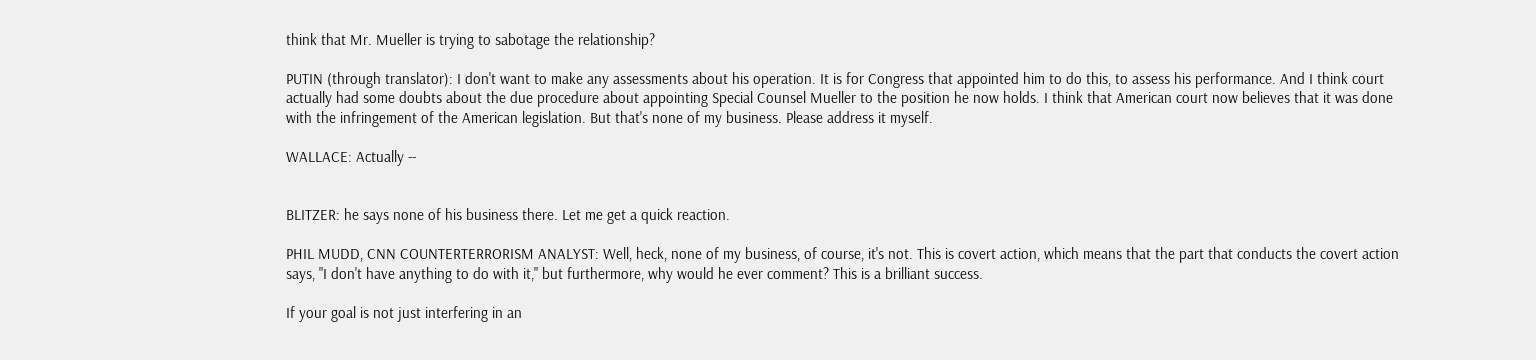think that Mr. Mueller is trying to sabotage the relationship?

PUTIN (through translator): I don't want to make any assessments about his operation. It is for Congress that appointed him to do this, to assess his performance. And I think court actually had some doubts about the due procedure about appointing Special Counsel Mueller to the position he now holds. I think that American court now believes that it was done with the infringement of the American legislation. But that's none of my business. Please address it myself.

WALLACE: Actually --


BLITZER: he says none of his business there. Let me get a quick reaction.

PHIL MUDD, CNN COUNTERTERRORISM ANALYST: Well, heck, none of my business, of course, it's not. This is covert action, which means that the part that conducts the covert action says, "I don't have anything to do with it," but furthermore, why would he ever comment? This is a brilliant success.

If your goal is not just interfering in an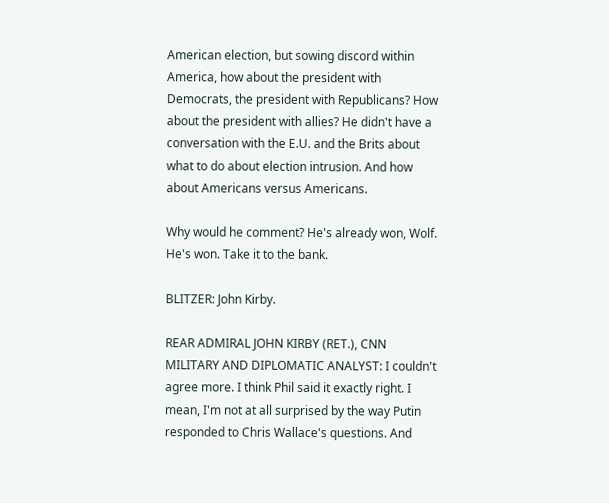American election, but sowing discord within America, how about the president with Democrats, the president with Republicans? How about the president with allies? He didn't have a conversation with the E.U. and the Brits about what to do about election intrusion. And how about Americans versus Americans.

Why would he comment? He's already won, Wolf. He's won. Take it to the bank.

BLITZER: John Kirby.

REAR ADMIRAL JOHN KIRBY (RET.), CNN MILITARY AND DIPLOMATIC ANALYST: I couldn't agree more. I think Phil said it exactly right. I mean, I'm not at all surprised by the way Putin responded to Chris Wallace's questions. And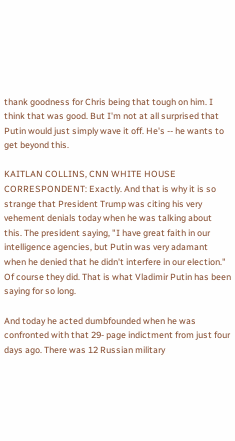thank goodness for Chris being that tough on him. I think that was good. But I'm not at all surprised that Putin would just simply wave it off. He's -- he wants to get beyond this.

KAITLAN COLLINS, CNN WHITE HOUSE CORRESPONDENT: Exactly. And that is why it is so strange that President Trump was citing his very vehement denials today when he was talking about this. The president saying, "I have great faith in our intelligence agencies, but Putin was very adamant when he denied that he didn't interfere in our election." Of course they did. That is what Vladimir Putin has been saying for so long.

And today he acted dumbfounded when he was confronted with that 29- page indictment from just four days ago. There was 12 Russian military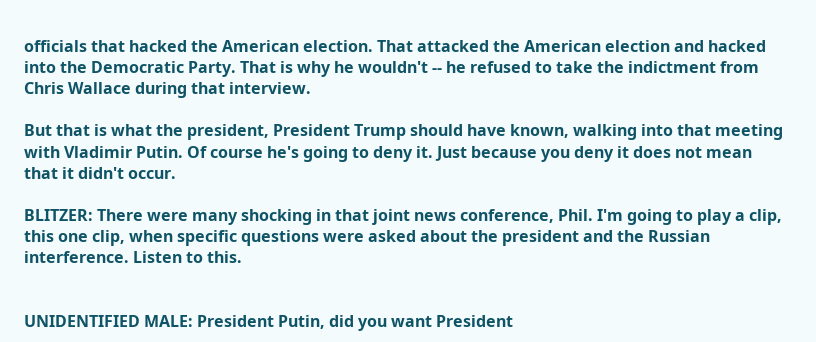officials that hacked the American election. That attacked the American election and hacked into the Democratic Party. That is why he wouldn't -- he refused to take the indictment from Chris Wallace during that interview.

But that is what the president, President Trump should have known, walking into that meeting with Vladimir Putin. Of course he's going to deny it. Just because you deny it does not mean that it didn't occur.

BLITZER: There were many shocking in that joint news conference, Phil. I'm going to play a clip, this one clip, when specific questions were asked about the president and the Russian interference. Listen to this.


UNIDENTIFIED MALE: President Putin, did you want President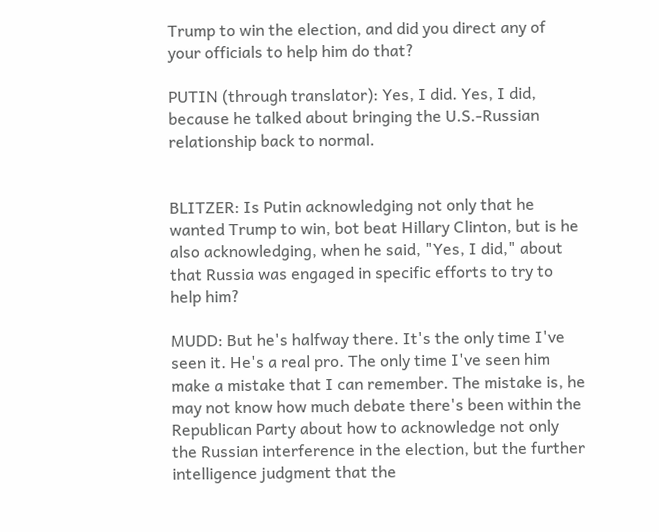Trump to win the election, and did you direct any of your officials to help him do that?

PUTIN (through translator): Yes, I did. Yes, I did, because he talked about bringing the U.S.-Russian relationship back to normal.


BLITZER: Is Putin acknowledging not only that he wanted Trump to win, bot beat Hillary Clinton, but is he also acknowledging, when he said, "Yes, I did," about that Russia was engaged in specific efforts to try to help him?

MUDD: But he's halfway there. It's the only time I've seen it. He's a real pro. The only time I've seen him make a mistake that I can remember. The mistake is, he may not know how much debate there's been within the Republican Party about how to acknowledge not only the Russian interference in the election, but the further intelligence judgment that the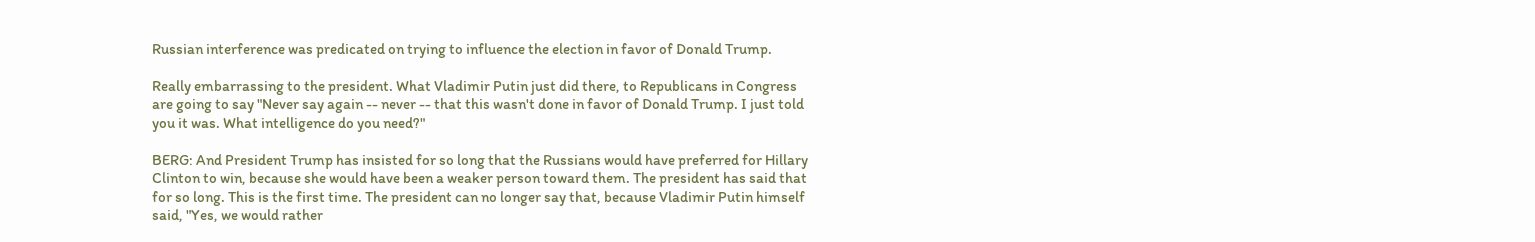Russian interference was predicated on trying to influence the election in favor of Donald Trump.

Really embarrassing to the president. What Vladimir Putin just did there, to Republicans in Congress are going to say "Never say again -- never -- that this wasn't done in favor of Donald Trump. I just told you it was. What intelligence do you need?"

BERG: And President Trump has insisted for so long that the Russians would have preferred for Hillary Clinton to win, because she would have been a weaker person toward them. The president has said that for so long. This is the first time. The president can no longer say that, because Vladimir Putin himself said, "Yes, we would rather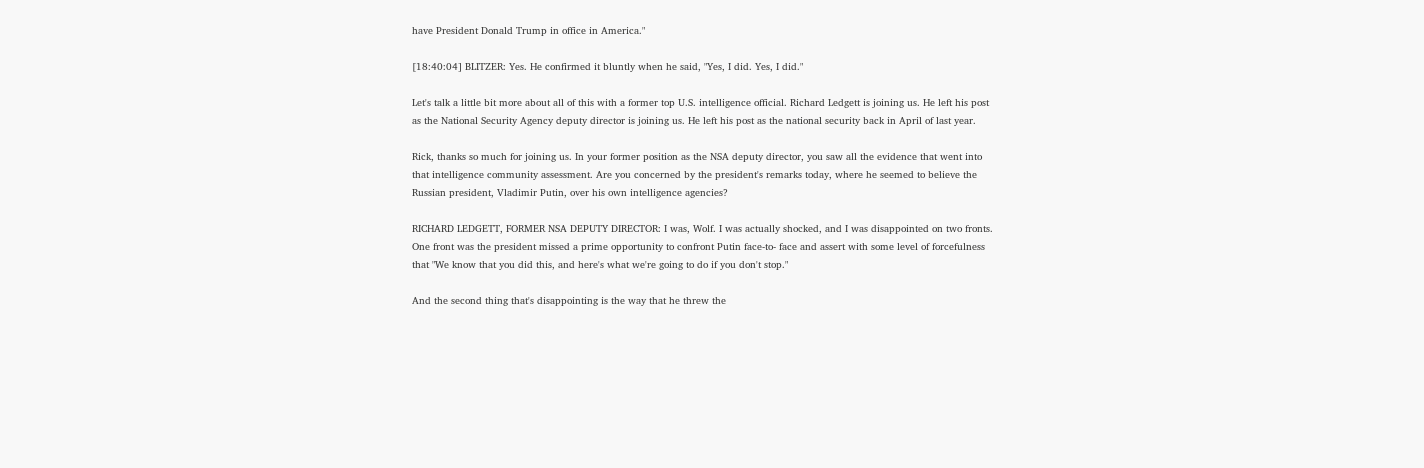have President Donald Trump in office in America."

[18:40:04] BLITZER: Yes. He confirmed it bluntly when he said, "Yes, I did. Yes, I did."

Let's talk a little bit more about all of this with a former top U.S. intelligence official. Richard Ledgett is joining us. He left his post as the National Security Agency deputy director is joining us. He left his post as the national security back in April of last year.

Rick, thanks so much for joining us. In your former position as the NSA deputy director, you saw all the evidence that went into that intelligence community assessment. Are you concerned by the president's remarks today, where he seemed to believe the Russian president, Vladimir Putin, over his own intelligence agencies?

RICHARD LEDGETT, FORMER NSA DEPUTY DIRECTOR: I was, Wolf. I was actually shocked, and I was disappointed on two fronts. One front was the president missed a prime opportunity to confront Putin face-to- face and assert with some level of forcefulness that "We know that you did this, and here's what we're going to do if you don't stop."

And the second thing that's disappointing is the way that he threw the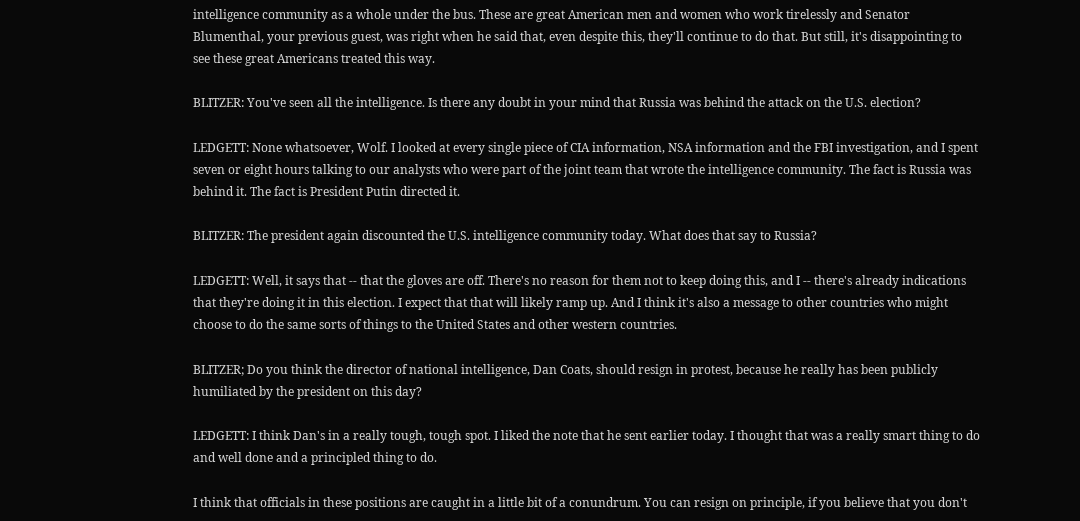intelligence community as a whole under the bus. These are great American men and women who work tirelessly and Senator Blumenthal, your previous guest, was right when he said that, even despite this, they'll continue to do that. But still, it's disappointing to see these great Americans treated this way.

BLITZER: You've seen all the intelligence. Is there any doubt in your mind that Russia was behind the attack on the U.S. election?

LEDGETT: None whatsoever, Wolf. I looked at every single piece of CIA information, NSA information and the FBI investigation, and I spent seven or eight hours talking to our analysts who were part of the joint team that wrote the intelligence community. The fact is Russia was behind it. The fact is President Putin directed it.

BLITZER: The president again discounted the U.S. intelligence community today. What does that say to Russia?

LEDGETT: Well, it says that -- that the gloves are off. There's no reason for them not to keep doing this, and I -- there's already indications that they're doing it in this election. I expect that that will likely ramp up. And I think it's also a message to other countries who might choose to do the same sorts of things to the United States and other western countries.

BLITZER; Do you think the director of national intelligence, Dan Coats, should resign in protest, because he really has been publicly humiliated by the president on this day?

LEDGETT: I think Dan's in a really tough, tough spot. I liked the note that he sent earlier today. I thought that was a really smart thing to do and well done and a principled thing to do.

I think that officials in these positions are caught in a little bit of a conundrum. You can resign on principle, if you believe that you don't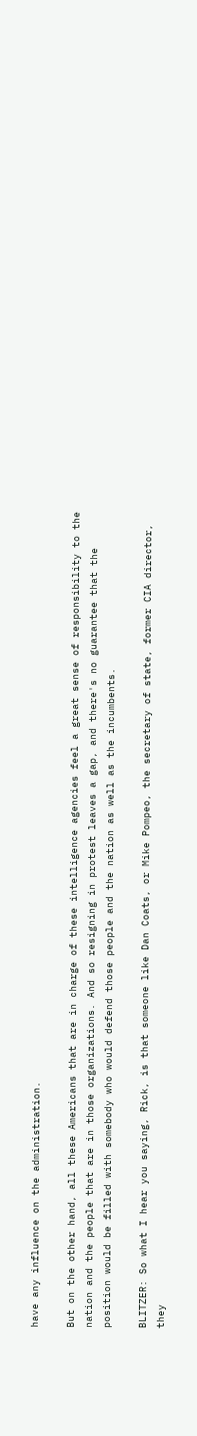have any influence on the administration.

But on the other hand, all these Americans that are in charge of these intelligence agencies feel a great sense of responsibility to the nation and the people that are in those organizations. And so resigning in protest leaves a gap, and there's no guarantee that the position would be filled with somebody who would defend those people and the nation as well as the incumbents.

BLITZER: So what I hear you saying, Rick, is that someone like Dan Coats, or Mike Pompeo, the secretary of state, former CIA director, they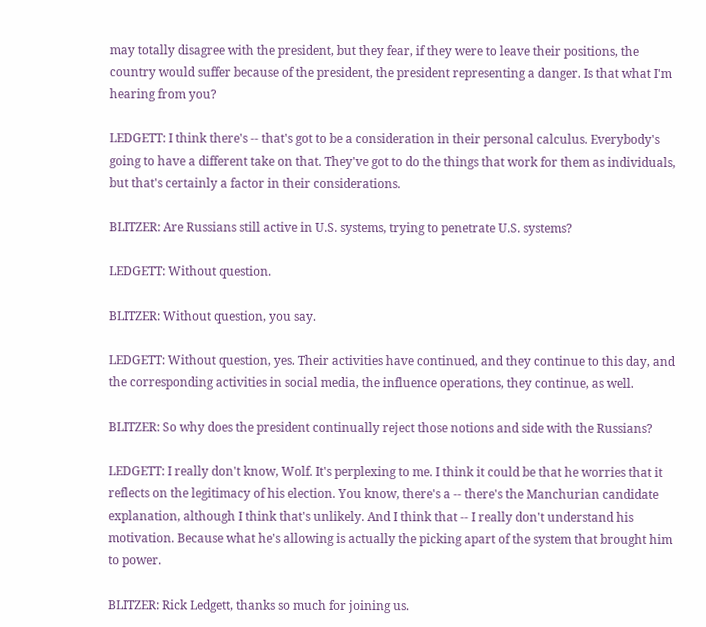may totally disagree with the president, but they fear, if they were to leave their positions, the country would suffer because of the president, the president representing a danger. Is that what I'm hearing from you?

LEDGETT: I think there's -- that's got to be a consideration in their personal calculus. Everybody's going to have a different take on that. They've got to do the things that work for them as individuals, but that's certainly a factor in their considerations.

BLITZER: Are Russians still active in U.S. systems, trying to penetrate U.S. systems?

LEDGETT: Without question.

BLITZER: Without question, you say.

LEDGETT: Without question, yes. Their activities have continued, and they continue to this day, and the corresponding activities in social media, the influence operations, they continue, as well.

BLITZER: So why does the president continually reject those notions and side with the Russians?

LEDGETT: I really don't know, Wolf. It's perplexing to me. I think it could be that he worries that it reflects on the legitimacy of his election. You know, there's a -- there's the Manchurian candidate explanation, although I think that's unlikely. And I think that -- I really don't understand his motivation. Because what he's allowing is actually the picking apart of the system that brought him to power.

BLITZER: Rick Ledgett, thanks so much for joining us.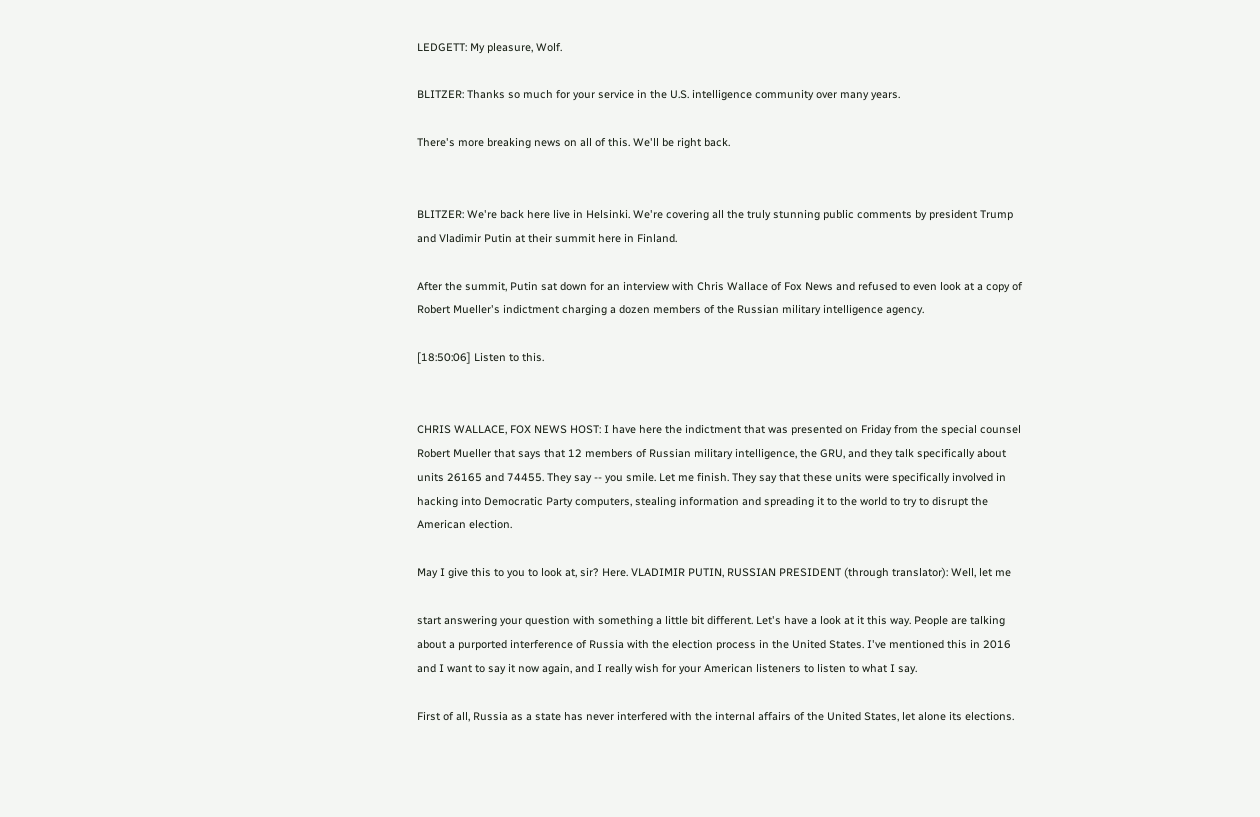LEDGETT: My pleasure, Wolf.

BLITZER: Thanks so much for your service in the U.S. intelligence community over many years.

There's more breaking news on all of this. We'll be right back.


BLITZER: We're back here live in Helsinki. We're covering all the truly stunning public comments by president Trump and Vladimir Putin at their summit here in Finland.

After the summit, Putin sat down for an interview with Chris Wallace of Fox News and refused to even look at a copy of Robert Mueller's indictment charging a dozen members of the Russian military intelligence agency.

[18:50:06] Listen to this.


CHRIS WALLACE, FOX NEWS HOST: I have here the indictment that was presented on Friday from the special counsel Robert Mueller that says that 12 members of Russian military intelligence, the GRU, and they talk specifically about units 26165 and 74455. They say -- you smile. Let me finish. They say that these units were specifically involved in hacking into Democratic Party computers, stealing information and spreading it to the world to try to disrupt the American election.

May I give this to you to look at, sir? Here. VLADIMIR PUTIN, RUSSIAN PRESIDENT (through translator): Well, let me

start answering your question with something a little bit different. Let's have a look at it this way. People are talking about a purported interference of Russia with the election process in the United States. I've mentioned this in 2016 and I want to say it now again, and I really wish for your American listeners to listen to what I say.

First of all, Russia as a state has never interfered with the internal affairs of the United States, let alone its elections.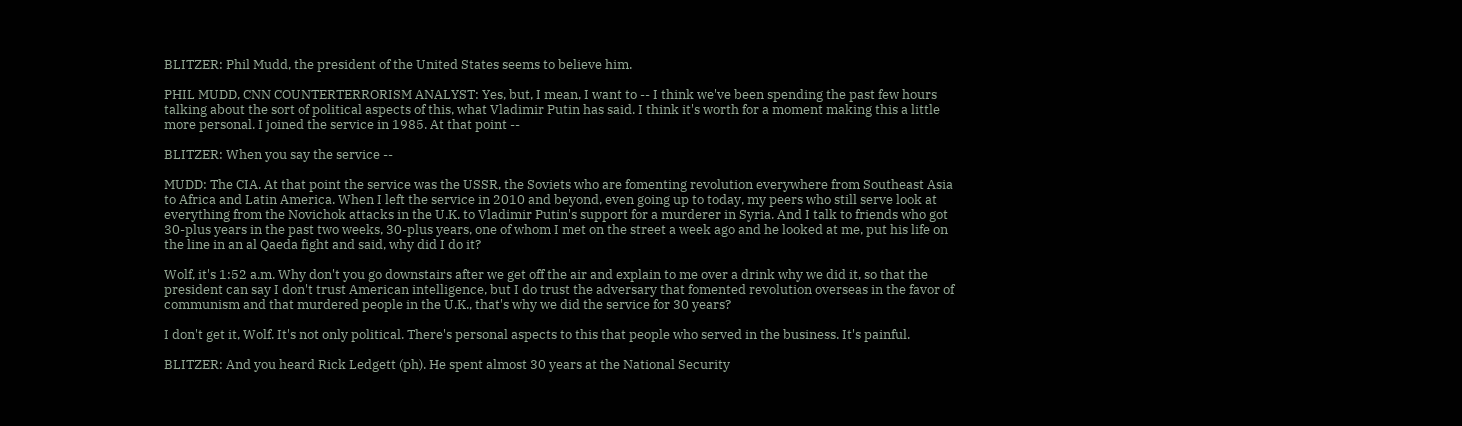BLITZER: Phil Mudd, the president of the United States seems to believe him.

PHIL MUDD, CNN COUNTERTERRORISM ANALYST: Yes, but, I mean, I want to -- I think we've been spending the past few hours talking about the sort of political aspects of this, what Vladimir Putin has said. I think it's worth for a moment making this a little more personal. I joined the service in 1985. At that point --

BLITZER: When you say the service --

MUDD: The CIA. At that point the service was the USSR, the Soviets who are fomenting revolution everywhere from Southeast Asia to Africa and Latin America. When I left the service in 2010 and beyond, even going up to today, my peers who still serve look at everything from the Novichok attacks in the U.K. to Vladimir Putin's support for a murderer in Syria. And I talk to friends who got 30-plus years in the past two weeks, 30-plus years, one of whom I met on the street a week ago and he looked at me, put his life on the line in an al Qaeda fight and said, why did I do it?

Wolf, it's 1:52 a.m. Why don't you go downstairs after we get off the air and explain to me over a drink why we did it, so that the president can say I don't trust American intelligence, but I do trust the adversary that fomented revolution overseas in the favor of communism and that murdered people in the U.K., that's why we did the service for 30 years?

I don't get it, Wolf. It's not only political. There's personal aspects to this that people who served in the business. It's painful.

BLITZER: And you heard Rick Ledgett (ph). He spent almost 30 years at the National Security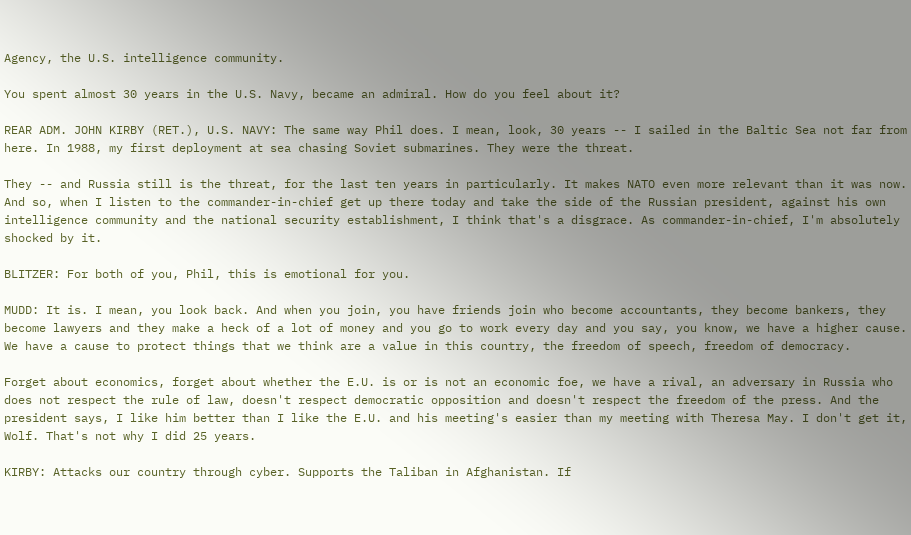Agency, the U.S. intelligence community.

You spent almost 30 years in the U.S. Navy, became an admiral. How do you feel about it?

REAR ADM. JOHN KIRBY (RET.), U.S. NAVY: The same way Phil does. I mean, look, 30 years -- I sailed in the Baltic Sea not far from here. In 1988, my first deployment at sea chasing Soviet submarines. They were the threat.

They -- and Russia still is the threat, for the last ten years in particularly. It makes NATO even more relevant than it was now. And so, when I listen to the commander-in-chief get up there today and take the side of the Russian president, against his own intelligence community and the national security establishment, I think that's a disgrace. As commander-in-chief, I'm absolutely shocked by it.

BLITZER: For both of you, Phil, this is emotional for you.

MUDD: It is. I mean, you look back. And when you join, you have friends join who become accountants, they become bankers, they become lawyers and they make a heck of a lot of money and you go to work every day and you say, you know, we have a higher cause. We have a cause to protect things that we think are a value in this country, the freedom of speech, freedom of democracy.

Forget about economics, forget about whether the E.U. is or is not an economic foe, we have a rival, an adversary in Russia who does not respect the rule of law, doesn't respect democratic opposition and doesn't respect the freedom of the press. And the president says, I like him better than I like the E.U. and his meeting's easier than my meeting with Theresa May. I don't get it, Wolf. That's not why I did 25 years.

KIRBY: Attacks our country through cyber. Supports the Taliban in Afghanistan. If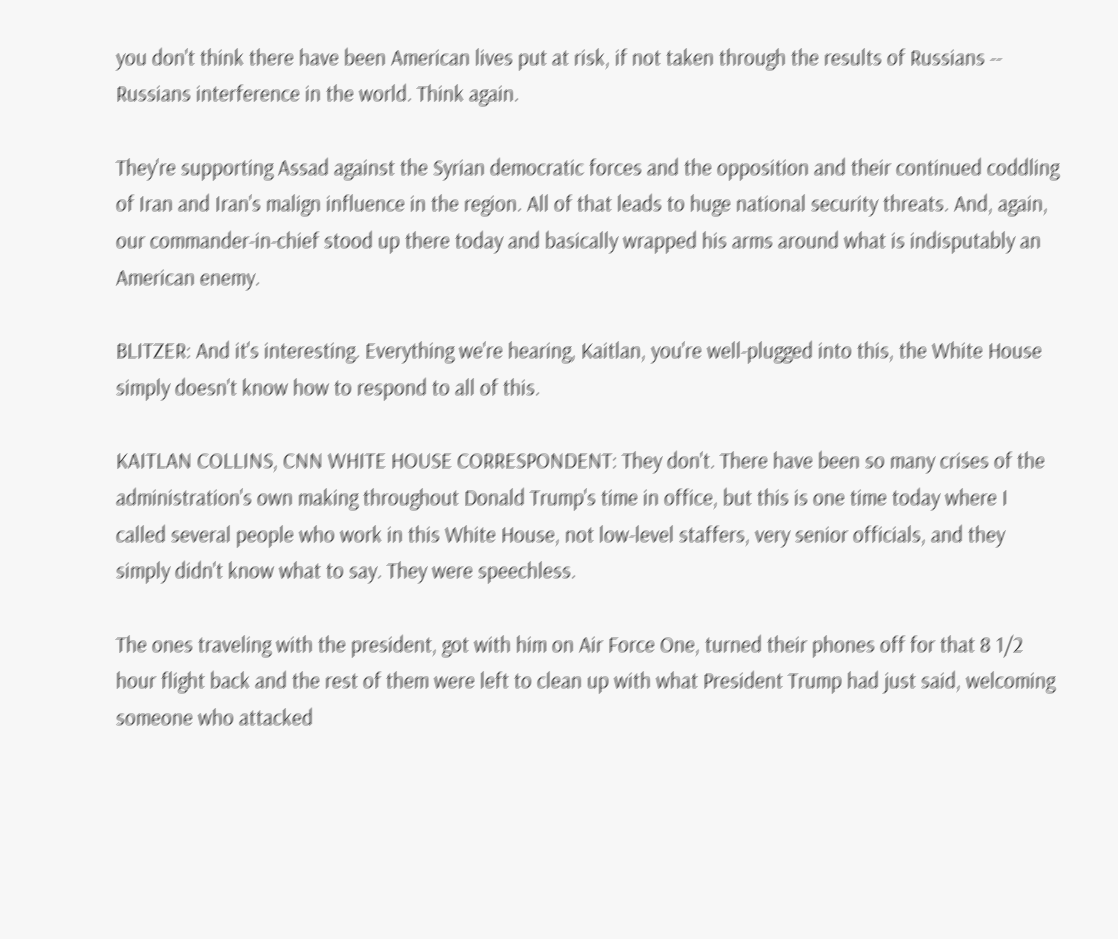you don't think there have been American lives put at risk, if not taken through the results of Russians -- Russians interference in the world. Think again.

They're supporting Assad against the Syrian democratic forces and the opposition and their continued coddling of Iran and Iran's malign influence in the region. All of that leads to huge national security threats. And, again, our commander-in-chief stood up there today and basically wrapped his arms around what is indisputably an American enemy.

BLITZER: And it's interesting. Everything we're hearing, Kaitlan, you're well-plugged into this, the White House simply doesn't know how to respond to all of this.

KAITLAN COLLINS, CNN WHITE HOUSE CORRESPONDENT: They don't. There have been so many crises of the administration's own making throughout Donald Trump's time in office, but this is one time today where I called several people who work in this White House, not low-level staffers, very senior officials, and they simply didn't know what to say. They were speechless.

The ones traveling with the president, got with him on Air Force One, turned their phones off for that 8 1/2 hour flight back and the rest of them were left to clean up with what President Trump had just said, welcoming someone who attacked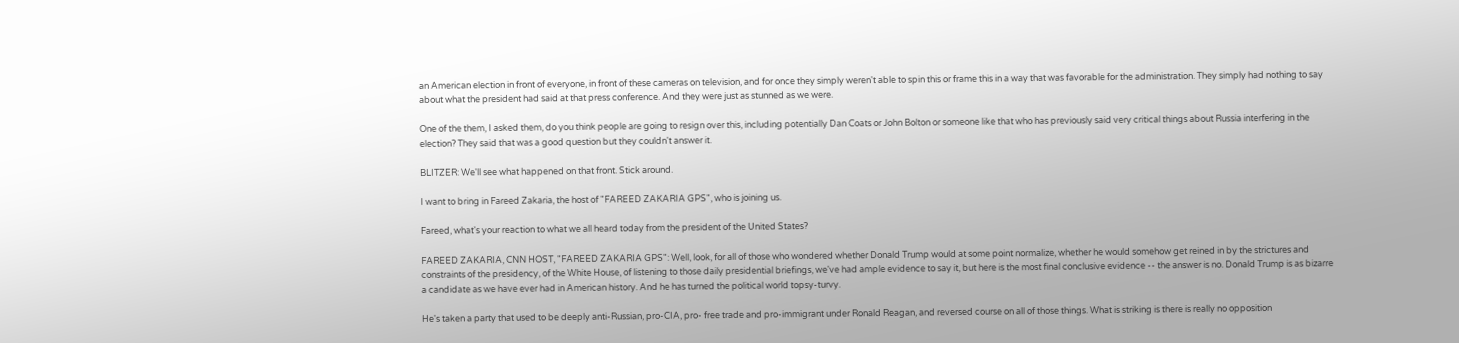an American election in front of everyone, in front of these cameras on television, and for once they simply weren't able to spin this or frame this in a way that was favorable for the administration. They simply had nothing to say about what the president had said at that press conference. And they were just as stunned as we were.

One of the them, I asked them, do you think people are going to resign over this, including potentially Dan Coats or John Bolton or someone like that who has previously said very critical things about Russia interfering in the election? They said that was a good question but they couldn't answer it.

BLITZER: We'll see what happened on that front. Stick around.

I want to bring in Fareed Zakaria, the host of "FAREED ZAKARIA GPS", who is joining us.

Fareed, what's your reaction to what we all heard today from the president of the United States?

FAREED ZAKARIA, CNN HOST, "FAREED ZAKARIA GPS": Well, look, for all of those who wondered whether Donald Trump would at some point normalize, whether he would somehow get reined in by the strictures and constraints of the presidency, of the White House, of listening to those daily presidential briefings, we've had ample evidence to say it, but here is the most final conclusive evidence -- the answer is no. Donald Trump is as bizarre a candidate as we have ever had in American history. And he has turned the political world topsy-turvy.

He's taken a party that used to be deeply anti-Russian, pro-CIA, pro- free trade and pro-immigrant under Ronald Reagan, and reversed course on all of those things. What is striking is there is really no opposition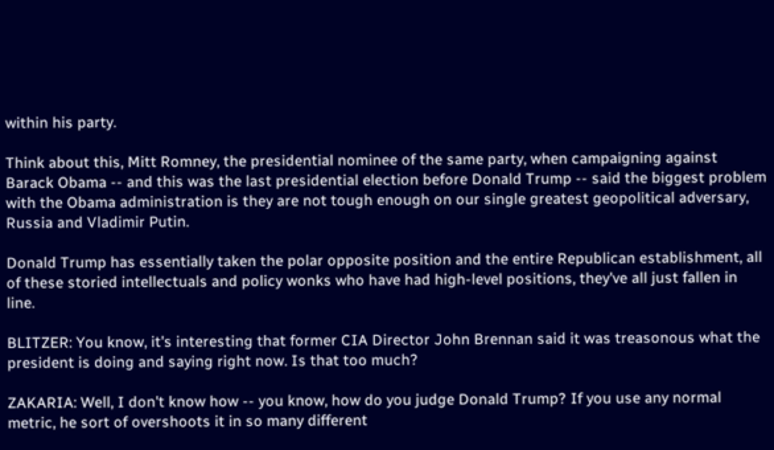within his party.

Think about this, Mitt Romney, the presidential nominee of the same party, when campaigning against Barack Obama -- and this was the last presidential election before Donald Trump -- said the biggest problem with the Obama administration is they are not tough enough on our single greatest geopolitical adversary, Russia and Vladimir Putin.

Donald Trump has essentially taken the polar opposite position and the entire Republican establishment, all of these storied intellectuals and policy wonks who have had high-level positions, they've all just fallen in line.

BLITZER: You know, it's interesting that former CIA Director John Brennan said it was treasonous what the president is doing and saying right now. Is that too much?

ZAKARIA: Well, I don't know how -- you know, how do you judge Donald Trump? If you use any normal metric, he sort of overshoots it in so many different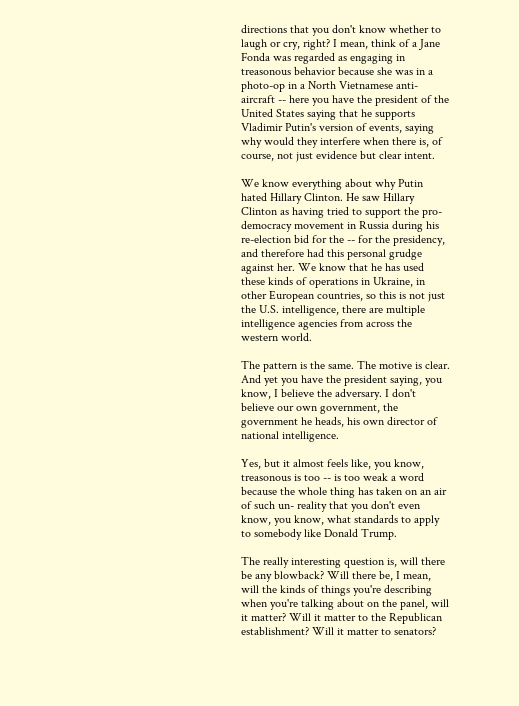directions that you don't know whether to laugh or cry, right? I mean, think of a Jane Fonda was regarded as engaging in treasonous behavior because she was in a photo-op in a North Vietnamese anti-aircraft -- here you have the president of the United States saying that he supports Vladimir Putin's version of events, saying why would they interfere when there is, of course, not just evidence but clear intent.

We know everything about why Putin hated Hillary Clinton. He saw Hillary Clinton as having tried to support the pro-democracy movement in Russia during his re-election bid for the -- for the presidency, and therefore had this personal grudge against her. We know that he has used these kinds of operations in Ukraine, in other European countries, so this is not just the U.S. intelligence, there are multiple intelligence agencies from across the western world.

The pattern is the same. The motive is clear. And yet you have the president saying, you know, I believe the adversary. I don't believe our own government, the government he heads, his own director of national intelligence.

Yes, but it almost feels like, you know, treasonous is too -- is too weak a word because the whole thing has taken on an air of such un- reality that you don't even know, you know, what standards to apply to somebody like Donald Trump.

The really interesting question is, will there be any blowback? Will there be, I mean, will the kinds of things you're describing when you're talking about on the panel, will it matter? Will it matter to the Republican establishment? Will it matter to senators?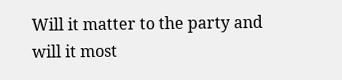Will it matter to the party and will it most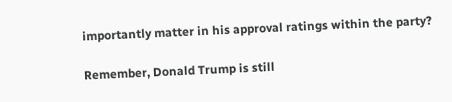importantly matter in his approval ratings within the party?

Remember, Donald Trump is still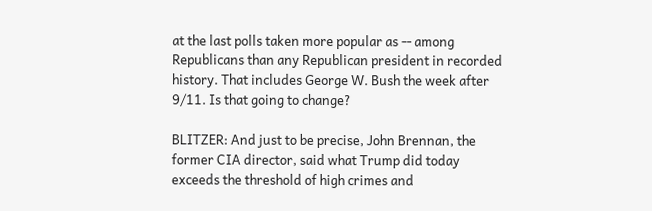at the last polls taken more popular as -- among Republicans than any Republican president in recorded history. That includes George W. Bush the week after 9/11. Is that going to change?

BLITZER: And just to be precise, John Brennan, the former CIA director, said what Trump did today exceeds the threshold of high crimes and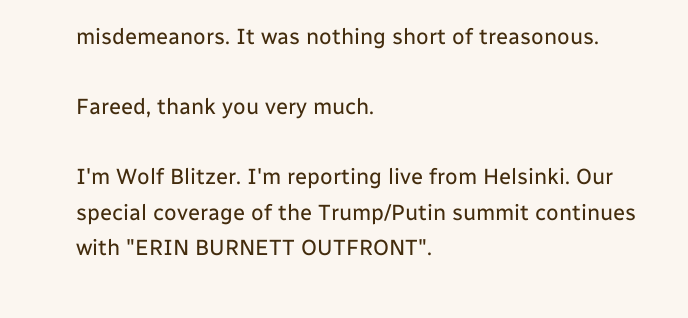misdemeanors. It was nothing short of treasonous.

Fareed, thank you very much.

I'm Wolf Blitzer. I'm reporting live from Helsinki. Our special coverage of the Trump/Putin summit continues with "ERIN BURNETT OUTFRONT".